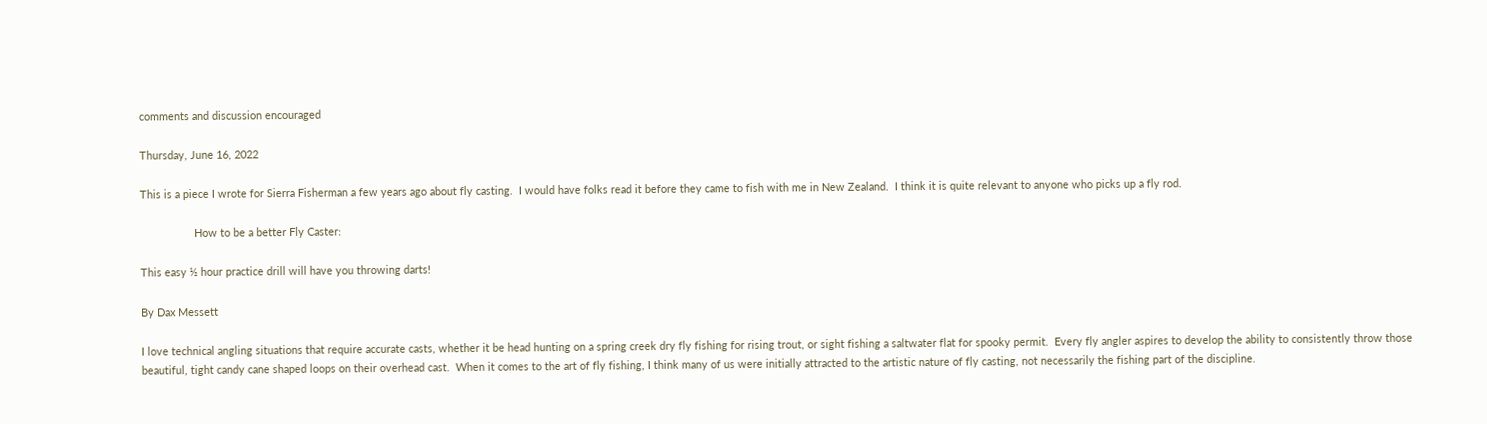comments and discussion encouraged

Thursday, June 16, 2022

This is a piece I wrote for Sierra Fisherman a few years ago about fly casting.  I would have folks read it before they came to fish with me in New Zealand.  I think it is quite relevant to anyone who picks up a fly rod.

                  How to be a better Fly Caster:

This easy ½ hour practice drill will have you throwing darts!

By Dax Messett

I love technical angling situations that require accurate casts, whether it be head hunting on a spring creek dry fly fishing for rising trout, or sight fishing a saltwater flat for spooky permit.  Every fly angler aspires to develop the ability to consistently throw those beautiful, tight candy cane shaped loops on their overhead cast.  When it comes to the art of fly fishing, I think many of us were initially attracted to the artistic nature of fly casting, not necessarily the fishing part of the discipline.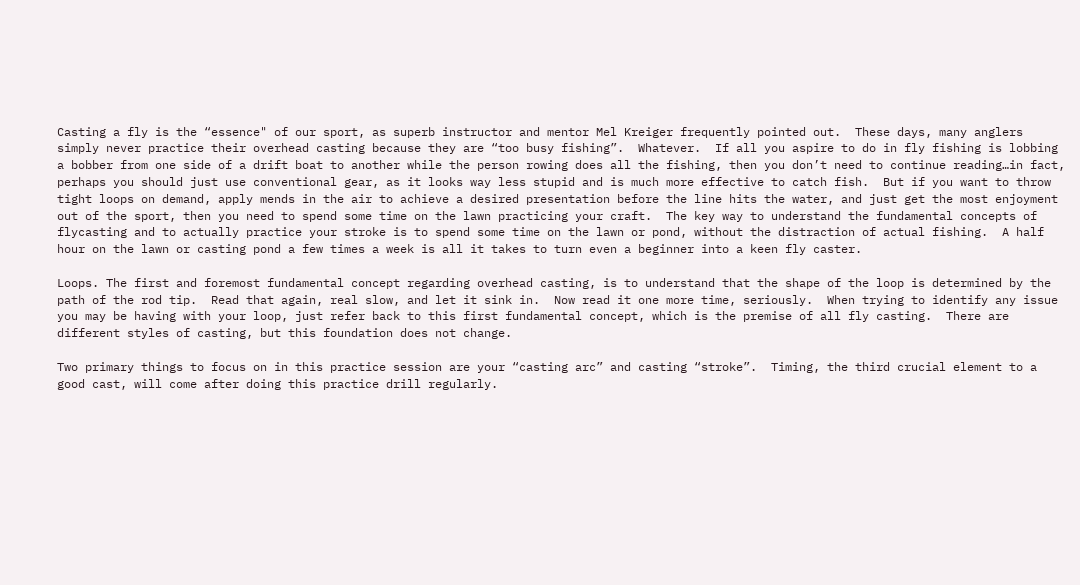Casting a fly is the “essence" of our sport, as superb instructor and mentor Mel Kreiger frequently pointed out.  These days, many anglers simply never practice their overhead casting because they are “too busy fishing”.  Whatever.  If all you aspire to do in fly fishing is lobbing a bobber from one side of a drift boat to another while the person rowing does all the fishing, then you don’t need to continue reading…in fact, perhaps you should just use conventional gear, as it looks way less stupid and is much more effective to catch fish.  But if you want to throw tight loops on demand, apply mends in the air to achieve a desired presentation before the line hits the water, and just get the most enjoyment out of the sport, then you need to spend some time on the lawn practicing your craft.  The key way to understand the fundamental concepts of flycasting and to actually practice your stroke is to spend some time on the lawn or pond, without the distraction of actual fishing.  A half hour on the lawn or casting pond a few times a week is all it takes to turn even a beginner into a keen fly caster.

Loops. The first and foremost fundamental concept regarding overhead casting, is to understand that the shape of the loop is determined by the path of the rod tip.  Read that again, real slow, and let it sink in.  Now read it one more time, seriously.  When trying to identify any issue you may be having with your loop, just refer back to this first fundamental concept, which is the premise of all fly casting.  There are different styles of casting, but this foundation does not change.

Two primary things to focus on in this practice session are your “casting arc” and casting “stroke”.  Timing, the third crucial element to a good cast, will come after doing this practice drill regularly.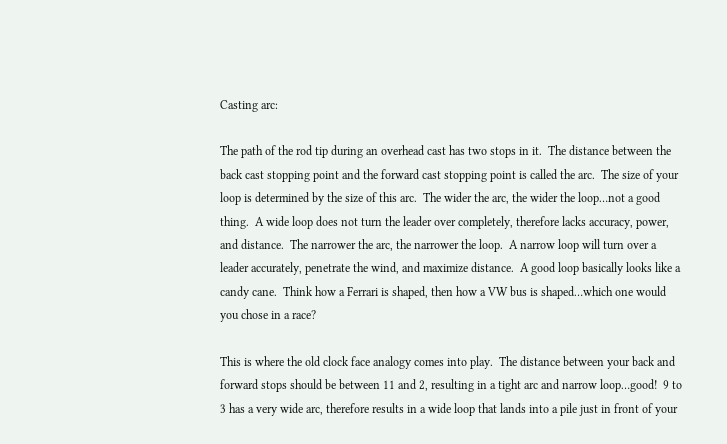Casting arc:

The path of the rod tip during an overhead cast has two stops in it.  The distance between the back cast stopping point and the forward cast stopping point is called the arc.  The size of your loop is determined by the size of this arc.  The wider the arc, the wider the loop…not a good thing.  A wide loop does not turn the leader over completely, therefore lacks accuracy, power, and distance.  The narrower the arc, the narrower the loop.  A narrow loop will turn over a leader accurately, penetrate the wind, and maximize distance.  A good loop basically looks like a candy cane.  Think how a Ferrari is shaped, then how a VW bus is shaped…which one would you chose in a race?

This is where the old clock face analogy comes into play.  The distance between your back and forward stops should be between 11 and 2, resulting in a tight arc and narrow loop…good!  9 to 3 has a very wide arc, therefore results in a wide loop that lands into a pile just in front of your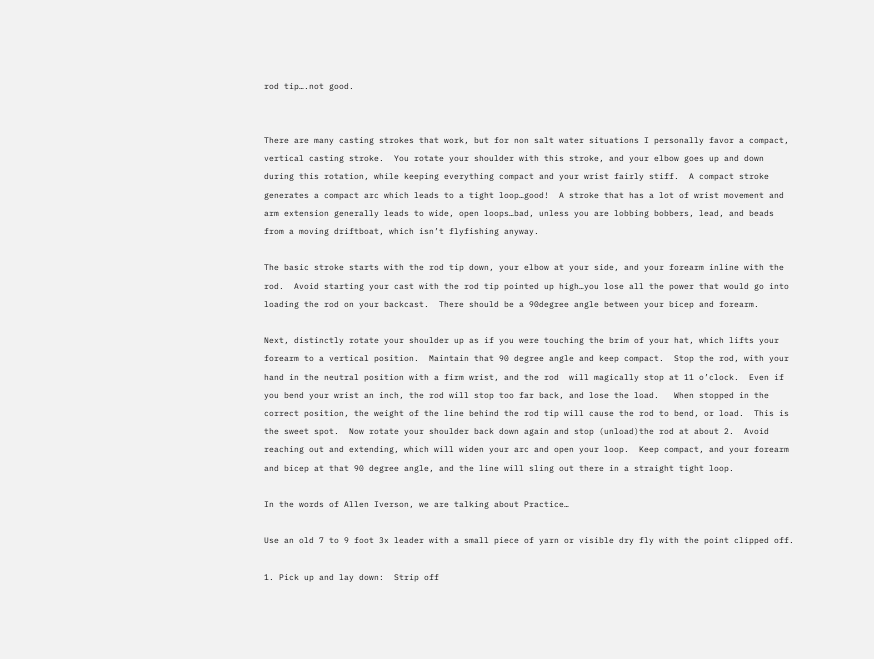rod tip….not good.


There are many casting strokes that work, but for non salt water situations I personally favor a compact, vertical casting stroke.  You rotate your shoulder with this stroke, and your elbow goes up and down during this rotation, while keeping everything compact and your wrist fairly stiff.  A compact stroke generates a compact arc which leads to a tight loop…good!  A stroke that has a lot of wrist movement and arm extension generally leads to wide, open loops…bad, unless you are lobbing bobbers, lead, and beads from a moving driftboat, which isn’t flyfishing anyway.

The basic stroke starts with the rod tip down, your elbow at your side, and your forearm inline with the rod.  Avoid starting your cast with the rod tip pointed up high…you lose all the power that would go into loading the rod on your backcast.  There should be a 90degree angle between your bicep and forearm.

Next, distinctly rotate your shoulder up as if you were touching the brim of your hat, which lifts your forearm to a vertical position.  Maintain that 90 degree angle and keep compact.  Stop the rod, with your hand in the neutral position with a firm wrist, and the rod  will magically stop at 11 o’clock.  Even if you bend your wrist an inch, the rod will stop too far back, and lose the load.   When stopped in the correct position, the weight of the line behind the rod tip will cause the rod to bend, or load.  This is the sweet spot.  Now rotate your shoulder back down again and stop (unload)the rod at about 2.  Avoid reaching out and extending, which will widen your arc and open your loop.  Keep compact, and your forearm and bicep at that 90 degree angle, and the line will sling out there in a straight tight loop.

In the words of Allen Iverson, we are talking about Practice…

Use an old 7 to 9 foot 3x leader with a small piece of yarn or visible dry fly with the point clipped off.

1. Pick up and lay down:  Strip off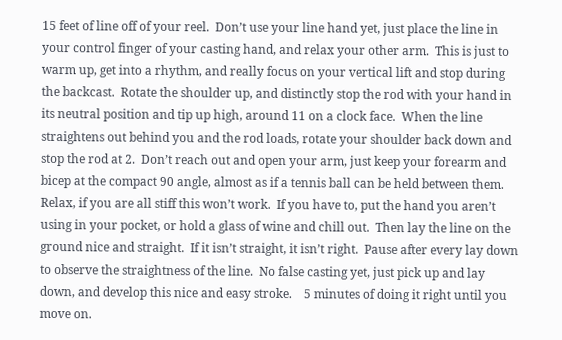15 feet of line off of your reel.  Don’t use your line hand yet, just place the line in your control finger of your casting hand, and relax your other arm.  This is just to warm up, get into a rhythm, and really focus on your vertical lift and stop during the backcast.  Rotate the shoulder up, and distinctly stop the rod with your hand in its neutral position and tip up high, around 11 on a clock face.  When the line straightens out behind you and the rod loads, rotate your shoulder back down and stop the rod at 2.  Don’t reach out and open your arm, just keep your forearm and bicep at the compact 90 angle, almost as if a tennis ball can be held between them.  Relax, if you are all stiff this won’t work.  If you have to, put the hand you aren’t using in your pocket, or hold a glass of wine and chill out.  Then lay the line on the ground nice and straight.  If it isn’t straight, it isn’t right.  Pause after every lay down to observe the straightness of the line.  No false casting yet, just pick up and lay down, and develop this nice and easy stroke.    5 minutes of doing it right until you move on.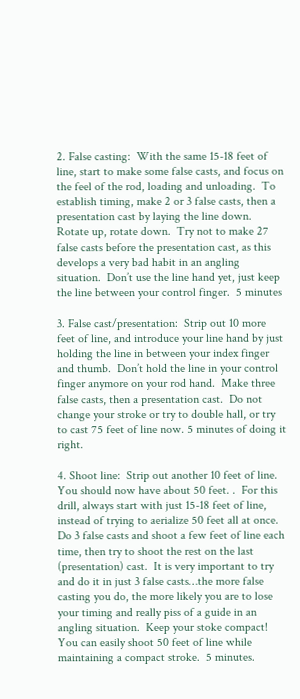2. False casting:  With the same 15-18 feet of line, start to make some false casts, and focus on the feel of the rod, loading and unloading.  To establish timing, make 2 or 3 false casts, then a presentation cast by laying the line down.  Rotate up, rotate down.  Try not to make 27 false casts before the presentation cast, as this develops a very bad habit in an angling situation.  Don’t use the line hand yet, just keep the line between your control finger.  5 minutes

3. False cast/presentation:  Strip out 10 more feet of line, and introduce your line hand by just holding the line in between your index finger and thumb.  Don’t hold the line in your control finger anymore on your rod hand.  Make three false casts, then a presentation cast.  Do not change your stroke or try to double hall, or try to cast 75 feet of line now. 5 minutes of doing it right.

4. Shoot line:  Strip out another 10 feet of line.  You should now have about 50 feet. .  For this drill, always start with just 15-18 feet of line, instead of trying to aerialize 50 feet all at once.  Do 3 false casts and shoot a few feet of line each time, then try to shoot the rest on the last (presentation) cast.  It is very important to try and do it in just 3 false casts…the more false casting you do, the more likely you are to lose your timing and really piss of a guide in an angling situation.  Keep your stoke compact!  You can easily shoot 50 feet of line while maintaining a compact stroke.  5 minutes.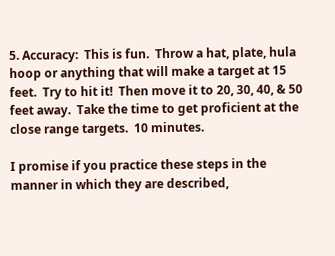5. Accuracy:  This is fun.  Throw a hat, plate, hula hoop or anything that will make a target at 15 feet.  Try to hit it!  Then move it to 20, 30, 40, & 50 feet away.  Take the time to get proficient at the close range targets.  10 minutes.

I promise if you practice these steps in the manner in which they are described,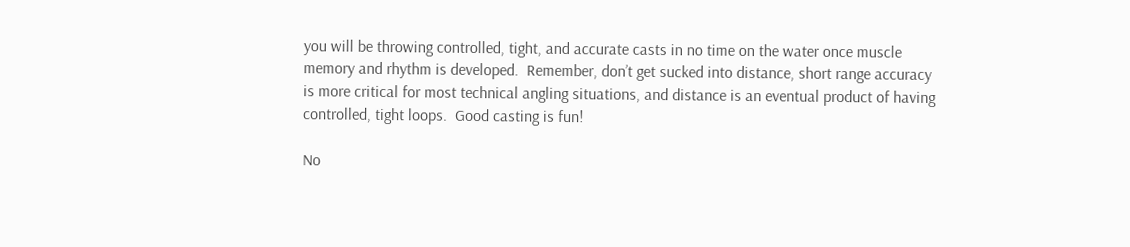you will be throwing controlled, tight, and accurate casts in no time on the water once muscle memory and rhythm is developed.  Remember, don’t get sucked into distance, short range accuracy is more critical for most technical angling situations, and distance is an eventual product of having controlled, tight loops.  Good casting is fun!

No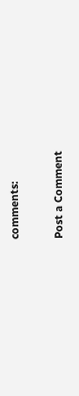comments:

Post a Comment